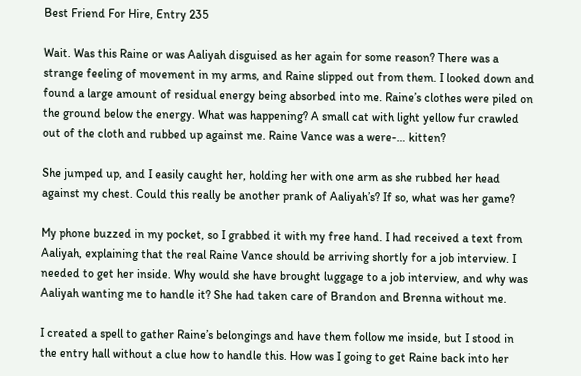Best Friend For Hire, Entry 235

Wait. Was this Raine or was Aaliyah disguised as her again for some reason? There was a strange feeling of movement in my arms, and Raine slipped out from them. I looked down and found a large amount of residual energy being absorbed into me. Raine’s clothes were piled on the ground below the energy. What was happening? A small cat with light yellow fur crawled out of the cloth and rubbed up against me. Raine Vance was a were-… kitten?

She jumped up, and I easily caught her, holding her with one arm as she rubbed her head against my chest. Could this really be another prank of Aaliyah’s? If so, what was her game?

My phone buzzed in my pocket, so I grabbed it with my free hand. I had received a text from Aaliyah, explaining that the real Raine Vance should be arriving shortly for a job interview. I needed to get her inside. Why would she have brought luggage to a job interview, and why was Aaliyah wanting me to handle it? She had taken care of Brandon and Brenna without me.

I created a spell to gather Raine’s belongings and have them follow me inside, but I stood in the entry hall without a clue how to handle this. How was I going to get Raine back into her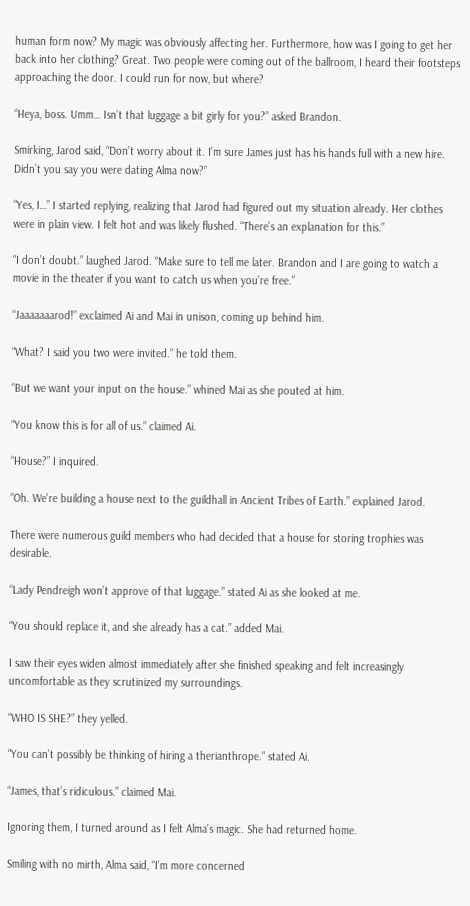human form now? My magic was obviously affecting her. Furthermore, how was I going to get her back into her clothing? Great. Two people were coming out of the ballroom, I heard their footsteps approaching the door. I could run for now, but where?

“Heya, boss. Umm… Isn’t that luggage a bit girly for you?” asked Brandon.

Smirking, Jarod said, “Don’t worry about it. I’m sure James just has his hands full with a new hire. Didn’t you say you were dating Alma now?”

“Yes, I…” I started replying, realizing that Jarod had figured out my situation already. Her clothes were in plain view. I felt hot and was likely flushed. “There’s an explanation for this.”

“I don’t doubt.” laughed Jarod. “Make sure to tell me later. Brandon and I are going to watch a movie in the theater if you want to catch us when you’re free.”

“Jaaaaaaarod!” exclaimed Ai and Mai in unison, coming up behind him.

“What? I said you two were invited.” he told them.

“But we want your input on the house.” whined Mai as she pouted at him.

“You know this is for all of us.” claimed Ai.

“House?” I inquired.

“Oh. We’re building a house next to the guildhall in Ancient Tribes of Earth.” explained Jarod.

There were numerous guild members who had decided that a house for storing trophies was desirable.

“Lady Pendreigh won’t approve of that luggage.” stated Ai as she looked at me.

“You should replace it, and she already has a cat.” added Mai.

I saw their eyes widen almost immediately after she finished speaking and felt increasingly uncomfortable as they scrutinized my surroundings.

“WHO IS SHE?” they yelled.

“You can’t possibly be thinking of hiring a therianthrope.” stated Ai.

“James, that’s ridiculous.” claimed Mai.

Ignoring them, I turned around as I felt Alma’s magic. She had returned home.

Smiling with no mirth, Alma said, “I’m more concerned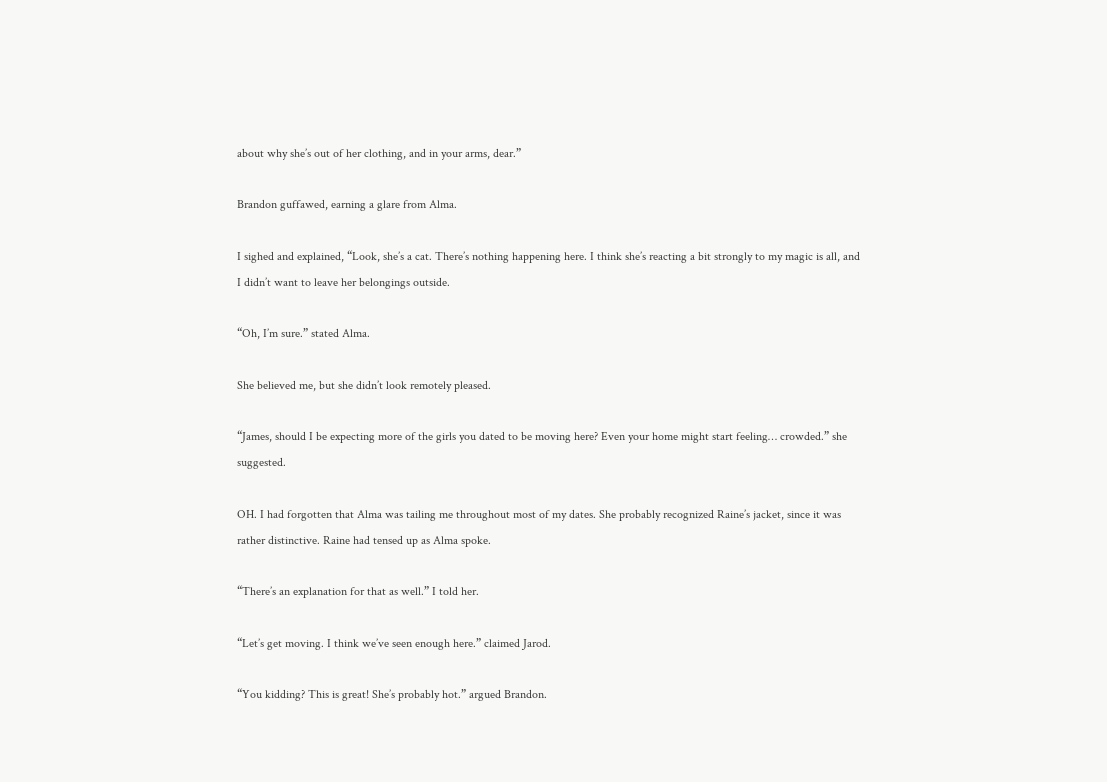about why she’s out of her clothing, and in your arms, dear.”

Brandon guffawed, earning a glare from Alma.

I sighed and explained, “Look, she’s a cat. There’s nothing happening here. I think she’s reacting a bit strongly to my magic is all, and I didn’t want to leave her belongings outside.

“Oh, I’m sure.” stated Alma.

She believed me, but she didn’t look remotely pleased.

“James, should I be expecting more of the girls you dated to be moving here? Even your home might start feeling… crowded.” she suggested.

OH. I had forgotten that Alma was tailing me throughout most of my dates. She probably recognized Raine’s jacket, since it was rather distinctive. Raine had tensed up as Alma spoke.

“There’s an explanation for that as well.” I told her.

“Let’s get moving. I think we’ve seen enough here.” claimed Jarod.

“You kidding? This is great! She’s probably hot.” argued Brandon.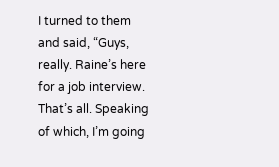I turned to them and said, “Guys, really. Raine’s here for a job interview. That’s all. Speaking of which, I’m going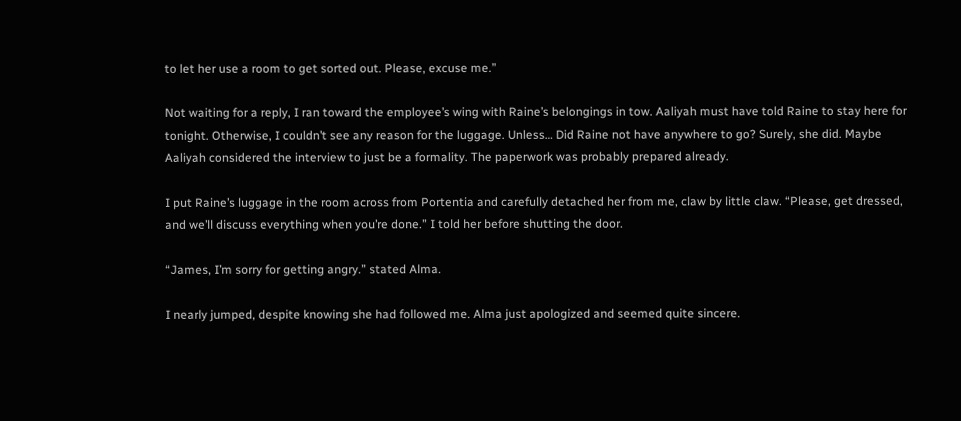to let her use a room to get sorted out. Please, excuse me.”

Not waiting for a reply, I ran toward the employee’s wing with Raine’s belongings in tow. Aaliyah must have told Raine to stay here for tonight. Otherwise, I couldn’t see any reason for the luggage. Unless… Did Raine not have anywhere to go? Surely, she did. Maybe Aaliyah considered the interview to just be a formality. The paperwork was probably prepared already.

I put Raine’s luggage in the room across from Portentia and carefully detached her from me, claw by little claw. “Please, get dressed, and we’ll discuss everything when you’re done.” I told her before shutting the door.

“James, I’m sorry for getting angry.” stated Alma.

I nearly jumped, despite knowing she had followed me. Alma just apologized and seemed quite sincere.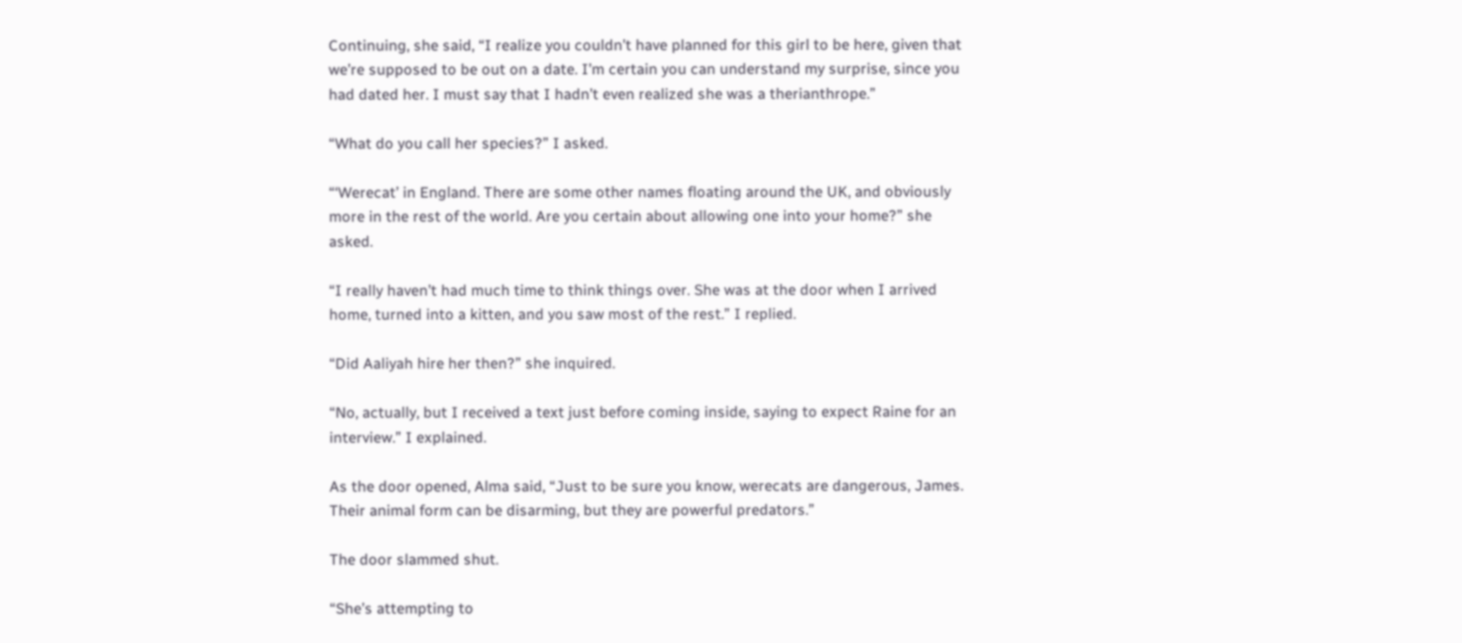Continuing, she said, “I realize you couldn’t have planned for this girl to be here, given that we’re supposed to be out on a date. I’m certain you can understand my surprise, since you had dated her. I must say that I hadn’t even realized she was a therianthrope.”

“What do you call her species?” I asked.

“‘Werecat’ in England. There are some other names floating around the UK, and obviously more in the rest of the world. Are you certain about allowing one into your home?” she asked.

“I really haven’t had much time to think things over. She was at the door when I arrived home, turned into a kitten, and you saw most of the rest.” I replied.

“Did Aaliyah hire her then?” she inquired.

“No, actually, but I received a text just before coming inside, saying to expect Raine for an interview.” I explained.

As the door opened, Alma said, “Just to be sure you know, werecats are dangerous, James. Their animal form can be disarming, but they are powerful predators.”

The door slammed shut.

“She’s attempting to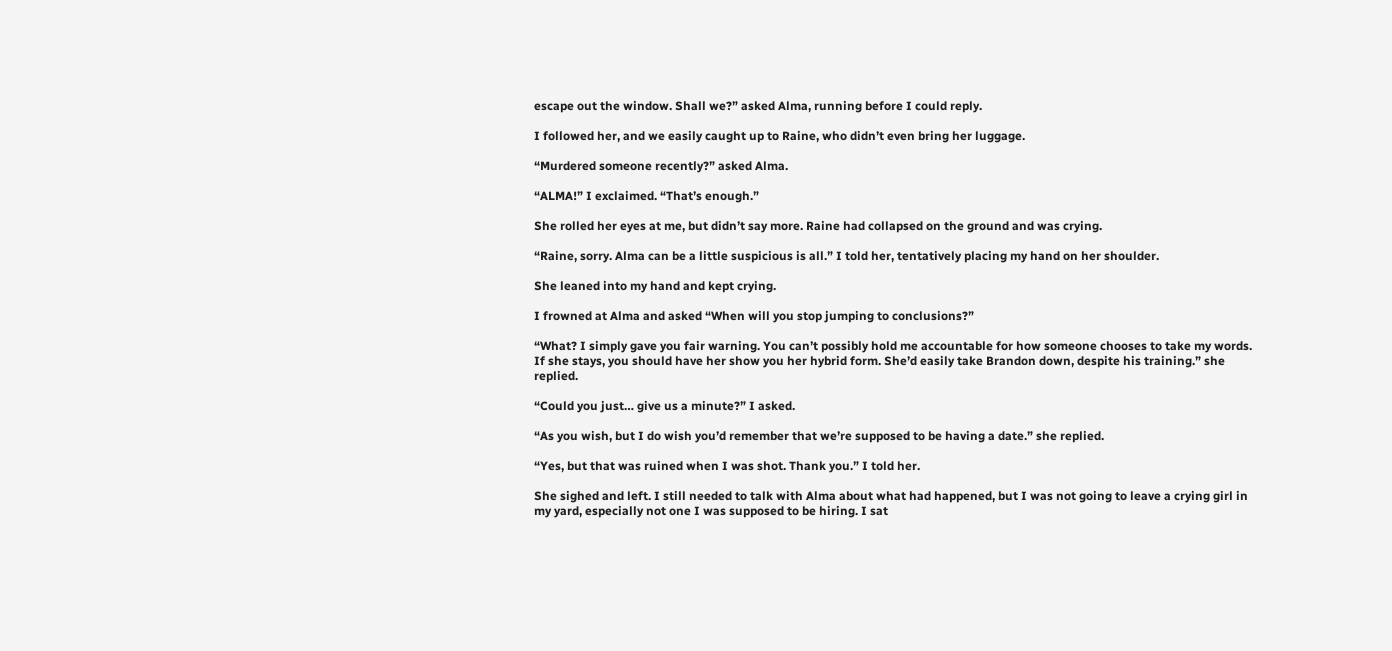escape out the window. Shall we?” asked Alma, running before I could reply.

I followed her, and we easily caught up to Raine, who didn’t even bring her luggage.

“Murdered someone recently?” asked Alma.

“ALMA!” I exclaimed. “That’s enough.”

She rolled her eyes at me, but didn’t say more. Raine had collapsed on the ground and was crying.

“Raine, sorry. Alma can be a little suspicious is all.” I told her, tentatively placing my hand on her shoulder.

She leaned into my hand and kept crying.

I frowned at Alma and asked “When will you stop jumping to conclusions?”

“What? I simply gave you fair warning. You can’t possibly hold me accountable for how someone chooses to take my words. If she stays, you should have her show you her hybrid form. She’d easily take Brandon down, despite his training.” she replied.

“Could you just… give us a minute?” I asked.

“As you wish, but I do wish you’d remember that we’re supposed to be having a date.” she replied.

“Yes, but that was ruined when I was shot. Thank you.” I told her.

She sighed and left. I still needed to talk with Alma about what had happened, but I was not going to leave a crying girl in my yard, especially not one I was supposed to be hiring. I sat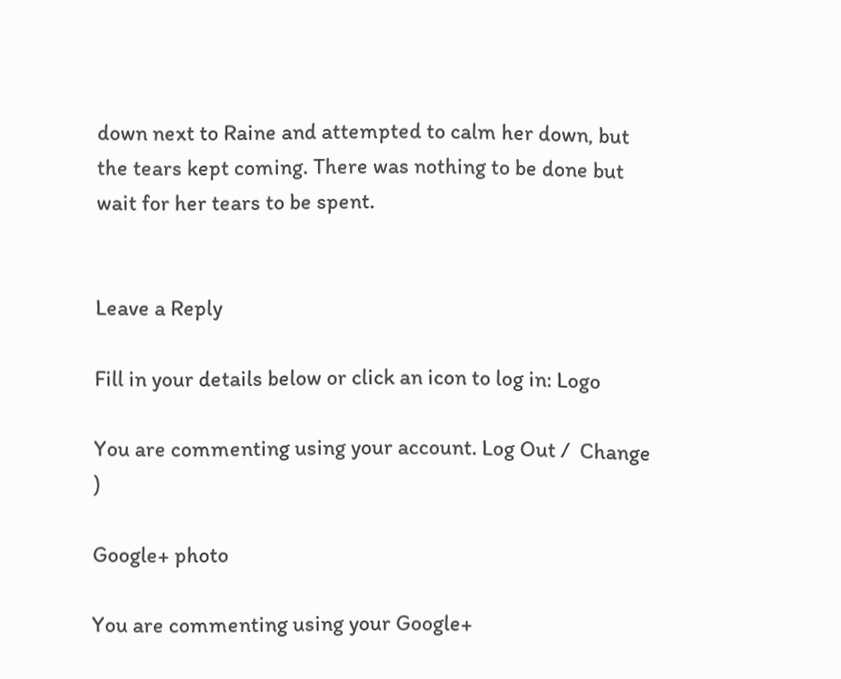down next to Raine and attempted to calm her down, but the tears kept coming. There was nothing to be done but wait for her tears to be spent.


Leave a Reply

Fill in your details below or click an icon to log in: Logo

You are commenting using your account. Log Out /  Change )

Google+ photo

You are commenting using your Google+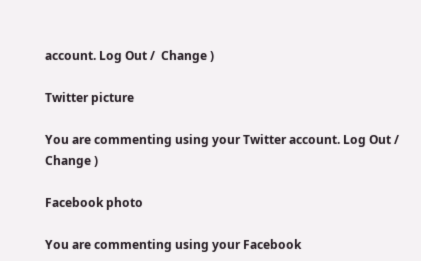account. Log Out /  Change )

Twitter picture

You are commenting using your Twitter account. Log Out /  Change )

Facebook photo

You are commenting using your Facebook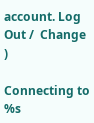account. Log Out /  Change )

Connecting to %s